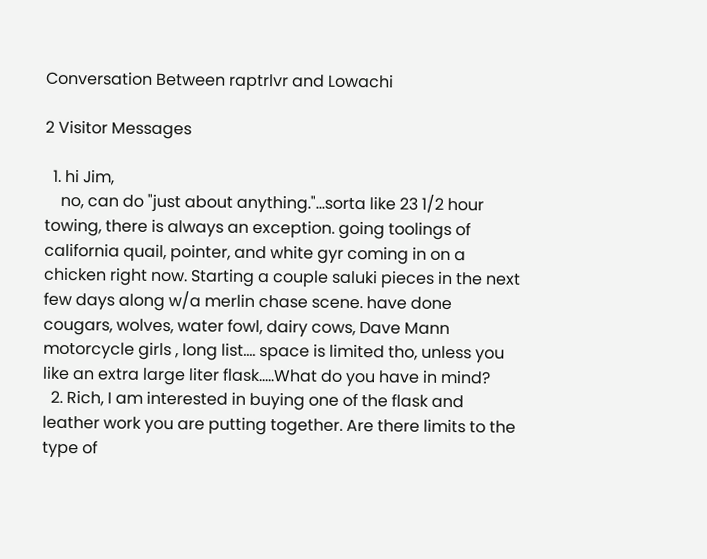Conversation Between raptrlvr and Lowachi

2 Visitor Messages

  1. hi Jim,
    no, can do "just about anything."...sorta like 23 1/2 hour towing, there is always an exception. going toolings of california quail, pointer, and white gyr coming in on a chicken right now. Starting a couple saluki pieces in the next few days along w/a merlin chase scene. have done cougars, wolves, water fowl, dairy cows, Dave Mann motorcycle girls , long list.... space is limited tho, unless you like an extra large liter flask.....What do you have in mind?
  2. Rich, I am interested in buying one of the flask and leather work you are putting together. Are there limits to the type of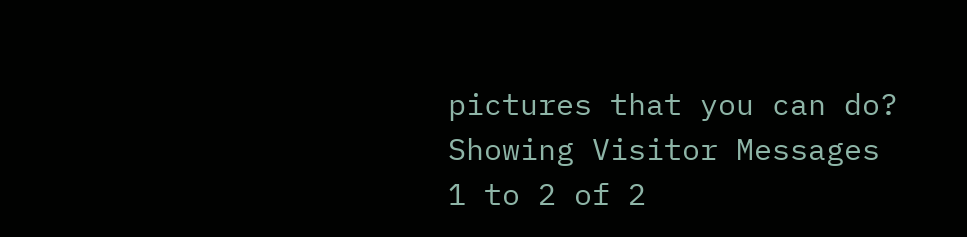pictures that you can do?
Showing Visitor Messages 1 to 2 of 2